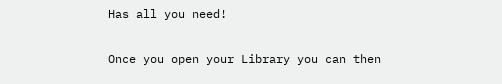Has all you need!

Once you open your Library you can then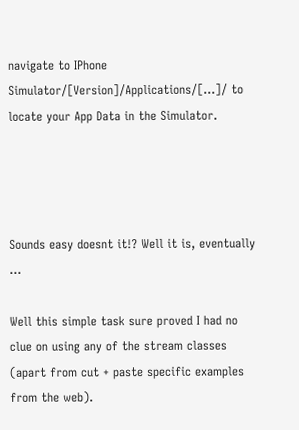navigate to IPhone Simulator/[Version]/Applications/[…]/ to locate your App Data in the Simulator.




Sounds easy doesnt it!? Well it is, eventually …

Well this simple task sure proved I had no clue on using any of the stream classes (apart from cut + paste specific examples from the web).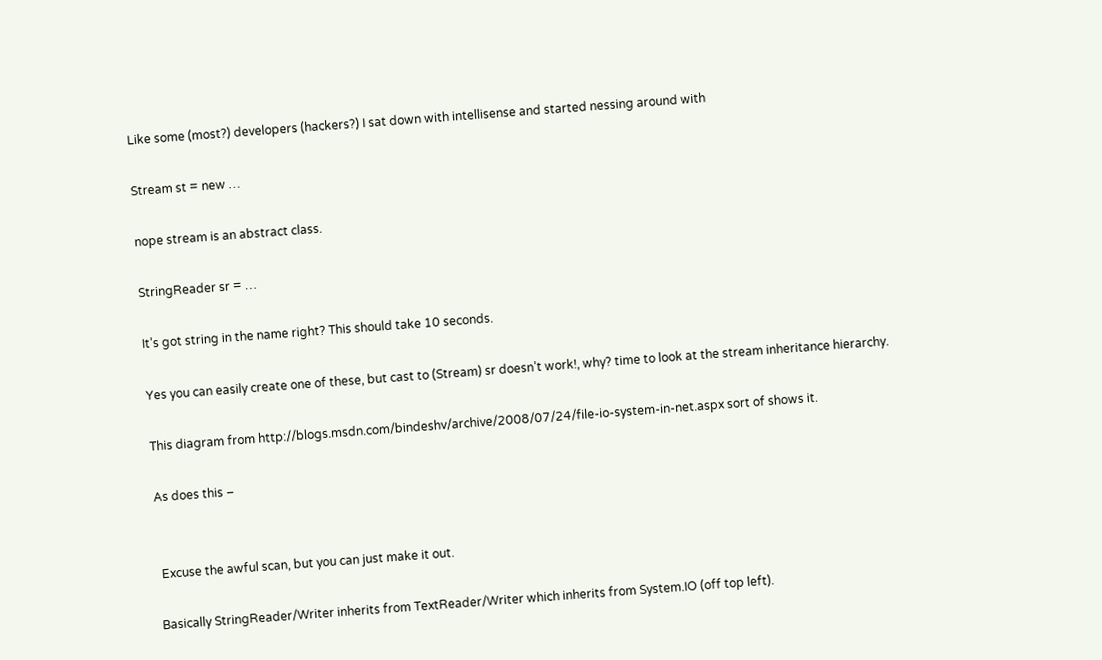Like some (most?) developers (hackers?) I sat down with intellisense and started nessing around with

Stream st = new …

nope stream is an abstract class.

StringReader sr = …

It’s got string in the name right? This should take 10 seconds.

Yes you can easily create one of these, but cast to (Stream) sr doesn’t work!, why? time to look at the stream inheritance hierarchy.

This diagram from http://blogs.msdn.com/bindeshv/archive/2008/07/24/file-io-system-in-net.aspx sort of shows it.

As does this –


 Excuse the awful scan, but you can just make it out.

Basically StringReader/Writer inherits from TextReader/Writer which inherits from System.IO (off top left).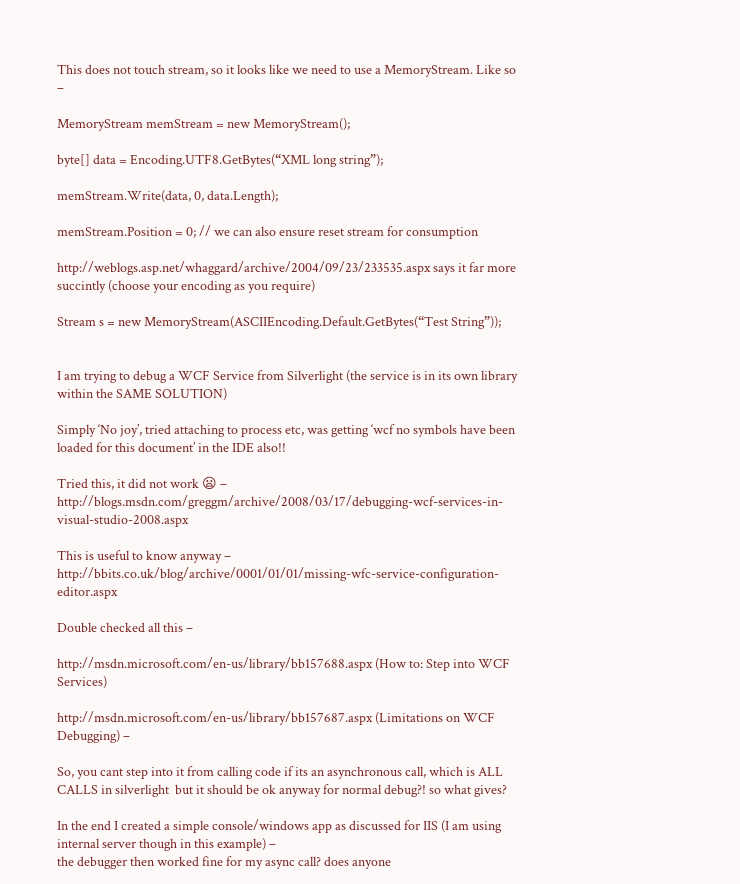This does not touch stream, so it looks like we need to use a MemoryStream. Like so –

MemoryStream memStream = new MemoryStream();

byte[] data = Encoding.UTF8.GetBytes(“XML long string”);

memStream.Write(data, 0, data.Length);

memStream.Position = 0; // we can also ensure reset stream for consumption

http://weblogs.asp.net/whaggard/archive/2004/09/23/233535.aspx says it far more succintly (choose your encoding as you require)

Stream s = new MemoryStream(ASCIIEncoding.Default.GetBytes(“Test String”));


I am trying to debug a WCF Service from Silverlight (the service is in its own library within the SAME SOLUTION)

Simply ‘No joy’, tried attaching to process etc, was getting ‘wcf no symbols have been loaded for this document’ in the IDE also!!

Tried this, it did not work 😦 – http://blogs.msdn.com/greggm/archive/2008/03/17/debugging-wcf-services-in-visual-studio-2008.aspx

This is useful to know anyway – http://bbits.co.uk/blog/archive/0001/01/01/missing-wfc-service-configuration-editor.aspx

Double checked all this –

http://msdn.microsoft.com/en-us/library/bb157688.aspx (How to: Step into WCF Services)

http://msdn.microsoft.com/en-us/library/bb157687.aspx (Limitations on WCF Debugging) –

So, you cant step into it from calling code if its an asynchronous call, which is ALL CALLS in silverlight  but it should be ok anyway for normal debug?! so what gives?

In the end I created a simple console/windows app as discussed for IIS (I am using internal server though in this example) –
the debugger then worked fine for my async call? does anyone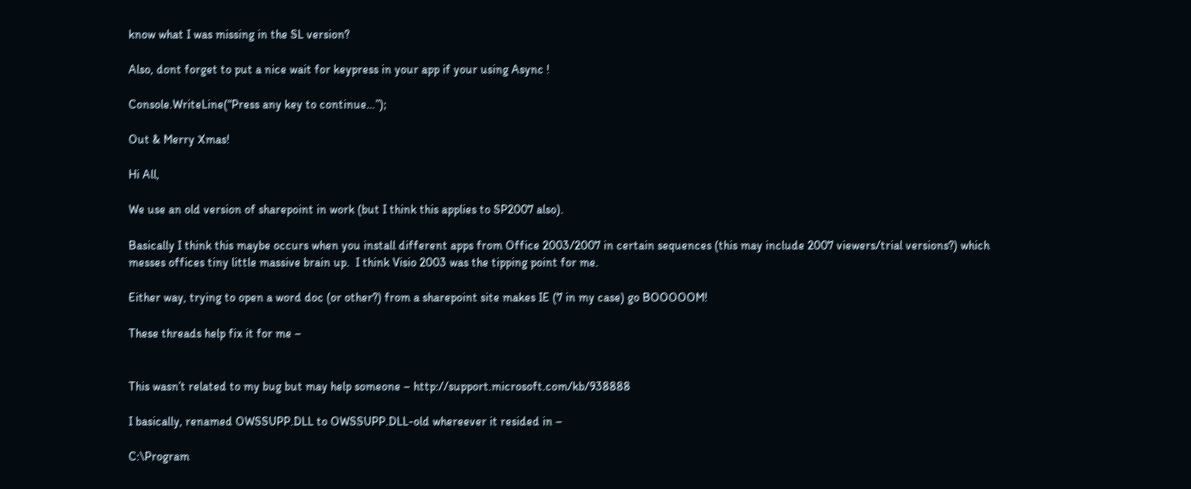know what I was missing in the SL version?

Also, dont forget to put a nice wait for keypress in your app if your using Async !

Console.WriteLine(“Press any key to continue…”);

Out & Merry Xmas!

Hi All,

We use an old version of sharepoint in work (but I think this applies to SP2007 also).

Basically I think this maybe occurs when you install different apps from Office 2003/2007 in certain sequences (this may include 2007 viewers/trial versions?) which messes offices tiny little massive brain up.  I think Visio 2003 was the tipping point for me.

Either way, trying to open a word doc (or other?) from a sharepoint site makes IE (7 in my case) go BOOOOOM!

These threads help fix it for me –


This wasn’t related to my bug but may help someone – http://support.microsoft.com/kb/938888

I basically, renamed OWSSUPP.DLL to OWSSUPP.DLL-old whereever it resided in –

C:\Program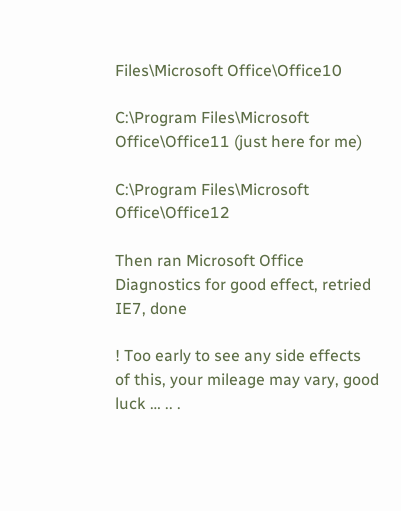Files\Microsoft Office\Office10

C:\Program Files\Microsoft Office\Office11 (just here for me)

C:\Program Files\Microsoft Office\Office12

Then ran Microsoft Office Diagnostics for good effect, retried IE7, done

! Too early to see any side effects of this, your mileage may vary, good luck … .. .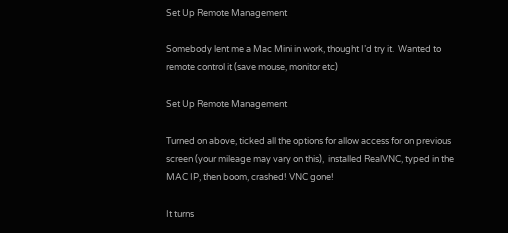Set Up Remote Management

Somebody lent me a Mac Mini in work, thought I’d try it.  Wanted to remote control it (save mouse, monitor etc)

Set Up Remote Management

Turned on above, ticked all the options for allow access for on previous screen (your mileage may vary on this),  installed RealVNC, typed in the MAC IP, then boom, crashed! VNC gone!

It turns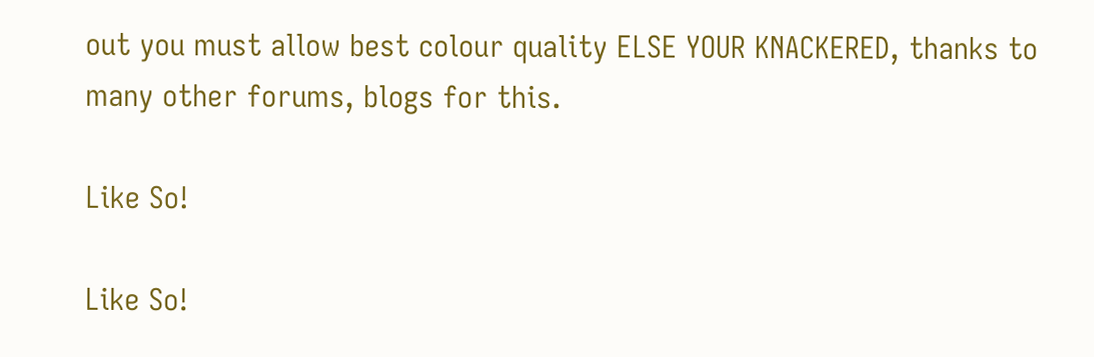out you must allow best colour quality ELSE YOUR KNACKERED, thanks to many other forums, blogs for this.

Like So!

Like So!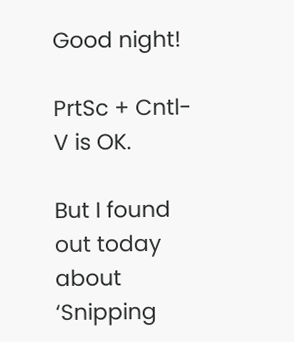Good night!

PrtSc + Cntl-V is OK.

But I found out today about ‘Snipping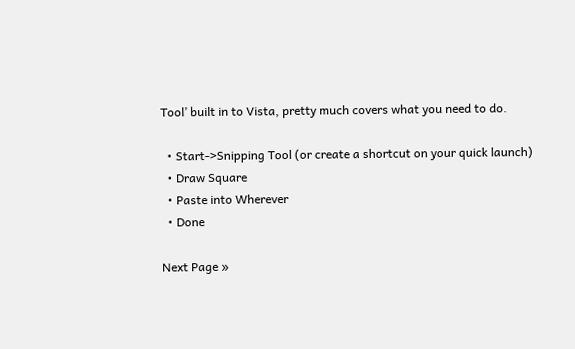Tool’ built in to Vista, pretty much covers what you need to do.

  • Start->Snipping Tool (or create a shortcut on your quick launch)
  • Draw Square
  • Paste into Wherever
  • Done

Next Page »